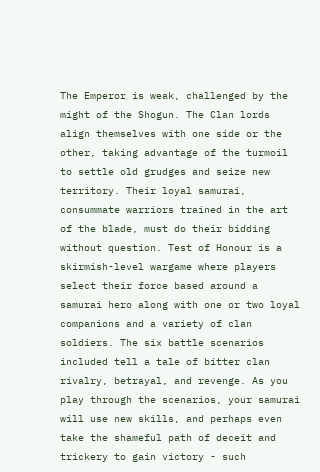The Emperor is weak, challenged by the might of the Shogun. The Clan lords align themselves with one side or the other, taking advantage of the turmoil to settle old grudges and seize new territory. Their loyal samurai, consummate warriors trained in the art of the blade, must do their bidding without question. Test of Honour is a skirmish-level wargame where players select their force based around a samurai hero along with one or two loyal companions and a variety of clan soldiers. The six battle scenarios included tell a tale of bitter clan rivalry, betrayal, and revenge. As you play through the scenarios, your samurai will use new skills, and perhaps even take the shameful path of deceit and trickery to gain victory - such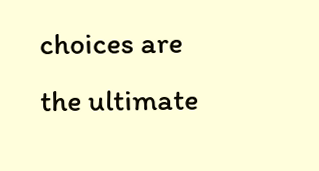choices are the ultimate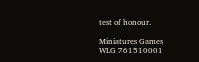test of honour.

Miniatures Games
WLG 761510001